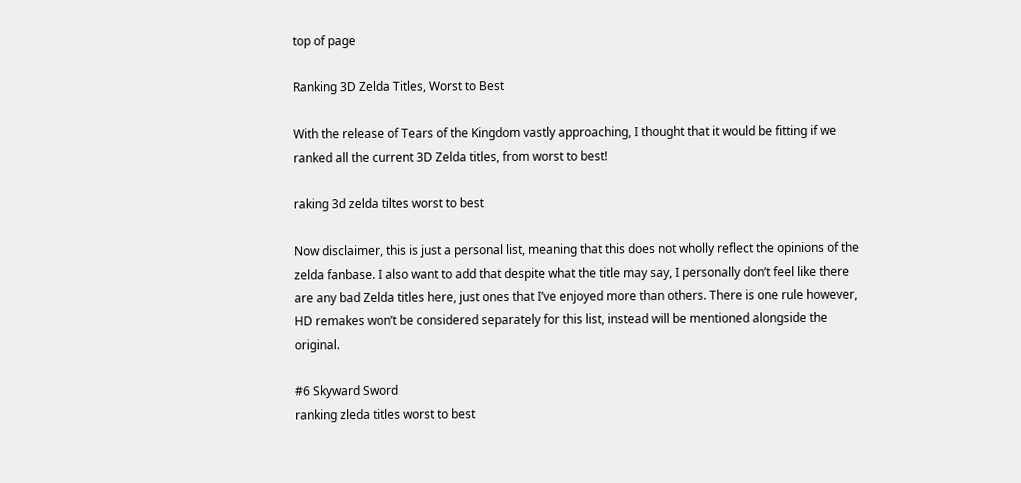top of page

Ranking 3D Zelda Titles, Worst to Best

With the release of Tears of the Kingdom vastly approaching, I thought that it would be fitting if we ranked all the current 3D Zelda titles, from worst to best!

raking 3d zelda tiltes worst to best

Now disclaimer, this is just a personal list, meaning that this does not wholly reflect the opinions of the zelda fanbase. I also want to add that despite what the title may say, I personally don’t feel like there are any bad Zelda titles here, just ones that I’ve enjoyed more than others. There is one rule however, HD remakes won’t be considered separately for this list, instead will be mentioned alongside the original.

#6 Skyward Sword
ranking zleda titles worst to best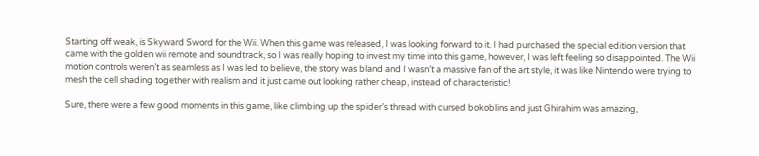Starting off weak, is Skyward Sword for the Wii. When this game was released, I was looking forward to it. I had purchased the special edition version that came with the golden wii remote and soundtrack, so I was really hoping to invest my time into this game, however, I was left feeling so disappointed. The Wii motion controls weren’t as seamless as I was led to believe, the story was bland and I wasn’t a massive fan of the art style, it was like Nintendo were trying to mesh the cell shading together with realism and it just came out looking rather cheap, instead of characteristic!

Sure, there were a few good moments in this game, like climbing up the spider’s thread with cursed bokoblins and just Ghirahim was amazing,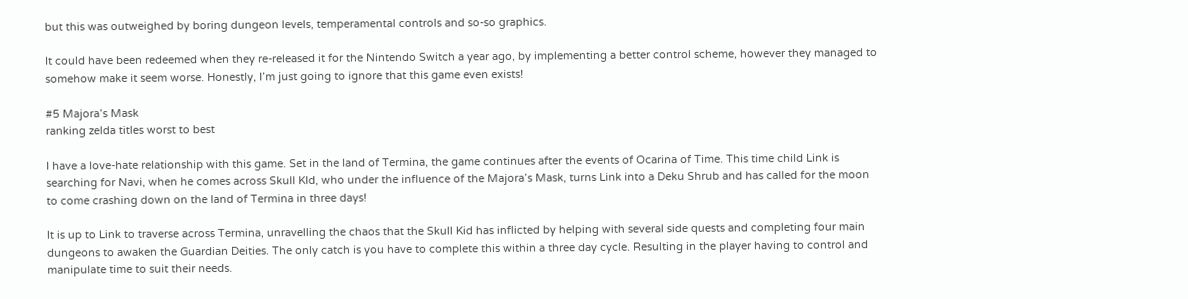but this was outweighed by boring dungeon levels, temperamental controls and so-so graphics.

It could have been redeemed when they re-released it for the Nintendo Switch a year ago, by implementing a better control scheme, however they managed to somehow make it seem worse. Honestly, I’m just going to ignore that this game even exists!

#5 Majora’s Mask
ranking zelda titles worst to best

I have a love-hate relationship with this game. Set in the land of Termina, the game continues after the events of Ocarina of Time. This time child Link is searching for Navi, when he comes across Skull KId, who under the influence of the Majora’s Mask, turns Link into a Deku Shrub and has called for the moon to come crashing down on the land of Termina in three days!

It is up to Link to traverse across Termina, unravelling the chaos that the Skull Kid has inflicted by helping with several side quests and completing four main dungeons to awaken the Guardian Deities. The only catch is you have to complete this within a three day cycle. Resulting in the player having to control and manipulate time to suit their needs.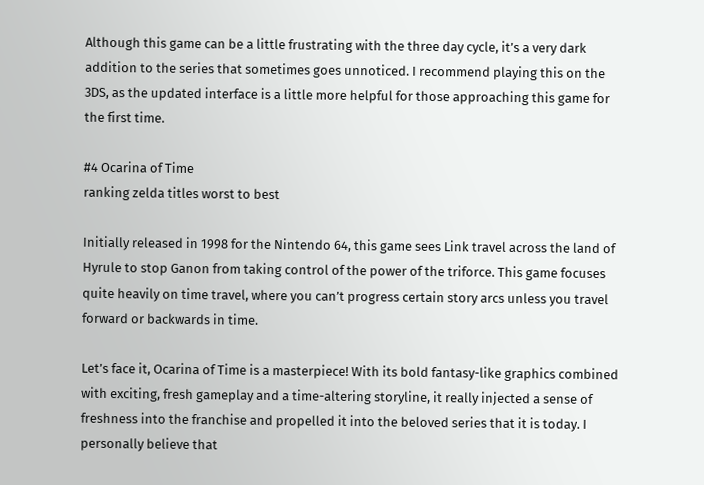Although this game can be a little frustrating with the three day cycle, it’s a very dark addition to the series that sometimes goes unnoticed. I recommend playing this on the 3DS, as the updated interface is a little more helpful for those approaching this game for the first time.

#4 Ocarina of Time
ranking zelda titles worst to best

Initially released in 1998 for the Nintendo 64, this game sees Link travel across the land of Hyrule to stop Ganon from taking control of the power of the triforce. This game focuses quite heavily on time travel, where you can’t progress certain story arcs unless you travel forward or backwards in time.

Let’s face it, Ocarina of Time is a masterpiece! With its bold fantasy-like graphics combined with exciting, fresh gameplay and a time-altering storyline, it really injected a sense of freshness into the franchise and propelled it into the beloved series that it is today. I personally believe that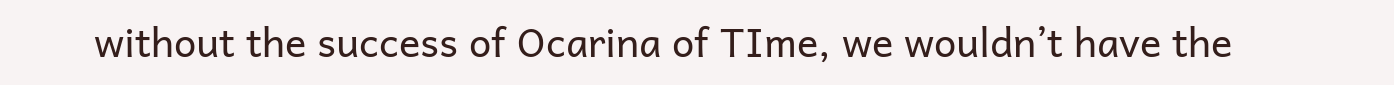without the success of Ocarina of TIme, we wouldn’t have the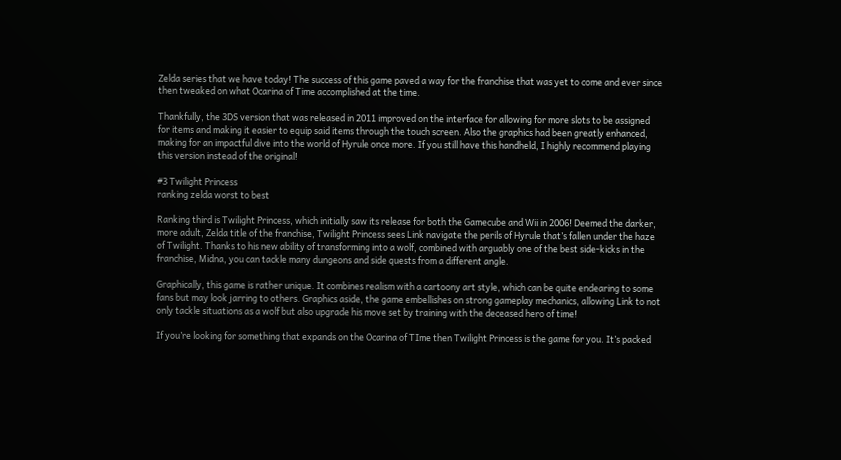Zelda series that we have today! The success of this game paved a way for the franchise that was yet to come and ever since then tweaked on what Ocarina of Time accomplished at the time.

Thankfully, the 3DS version that was released in 2011 improved on the interface for allowing for more slots to be assigned for items and making it easier to equip said items through the touch screen. Also the graphics had been greatly enhanced, making for an impactful dive into the world of Hyrule once more. If you still have this handheld, I highly recommend playing this version instead of the original!

#3 Twilight Princess
ranking zelda worst to best

Ranking third is Twilight Princess, which initially saw its release for both the Gamecube and Wii in 2006! Deemed the darker, more adult, Zelda title of the franchise, Twilight Princess sees Link navigate the perils of Hyrule that’s fallen under the haze of Twilight. Thanks to his new ability of transforming into a wolf, combined with arguably one of the best side-kicks in the franchise, Midna, you can tackle many dungeons and side quests from a different angle.

Graphically, this game is rather unique. It combines realism with a cartoony art style, which can be quite endearing to some fans but may look jarring to others. Graphics aside, the game embellishes on strong gameplay mechanics, allowing Link to not only tackle situations as a wolf but also upgrade his move set by training with the deceased hero of time!

If you’re looking for something that expands on the Ocarina of TIme then Twilight Princess is the game for you. It’s packed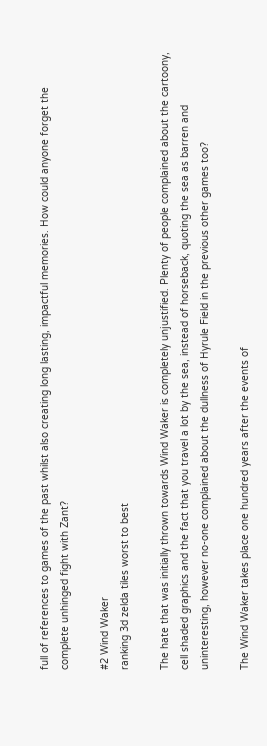full of references to games of the past whilst also creating long lasting, impactful memories. How could anyone forget the complete unhinged fight with Zant?

#2 Wind Waker
ranking 3d zelda tiles worst to best

The hate that was initially thrown towards Wind Waker is completely unjustified. Plenty of people complained about the cartoony, cell shaded graphics and the fact that you travel a lot by the sea, instead of horseback, quoting the sea as barren and uninteresting, however no-one complained about the dullness of Hyrule Field in the previous other games too?

The Wind Waker takes place one hundred years after the events of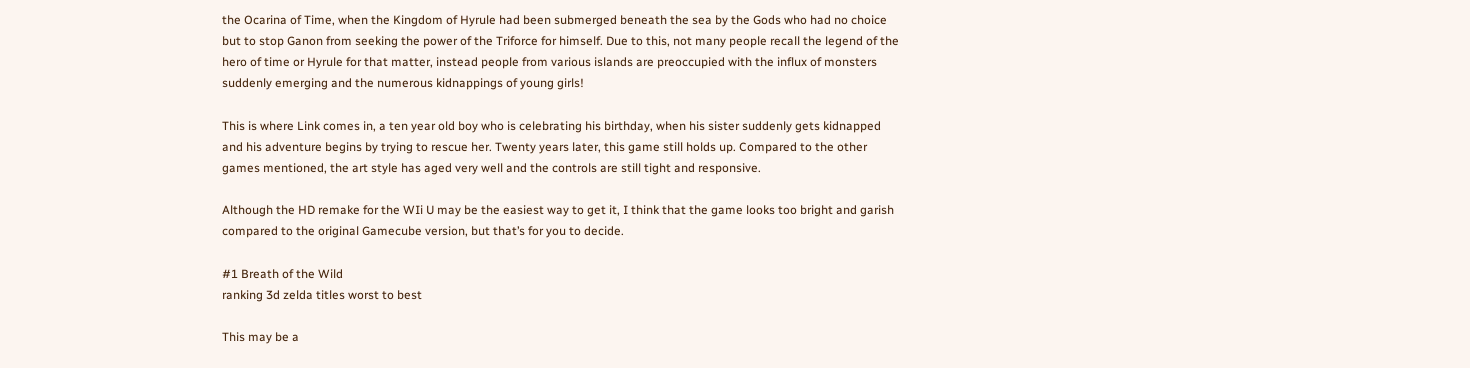the Ocarina of Time, when the Kingdom of Hyrule had been submerged beneath the sea by the Gods who had no choice but to stop Ganon from seeking the power of the Triforce for himself. Due to this, not many people recall the legend of the hero of time or Hyrule for that matter, instead people from various islands are preoccupied with the influx of monsters suddenly emerging and the numerous kidnappings of young girls!

This is where Link comes in, a ten year old boy who is celebrating his birthday, when his sister suddenly gets kidnapped and his adventure begins by trying to rescue her. Twenty years later, this game still holds up. Compared to the other games mentioned, the art style has aged very well and the controls are still tight and responsive.

Although the HD remake for the WIi U may be the easiest way to get it, I think that the game looks too bright and garish compared to the original Gamecube version, but that’s for you to decide.

#1 Breath of the Wild
ranking 3d zelda titles worst to best

This may be a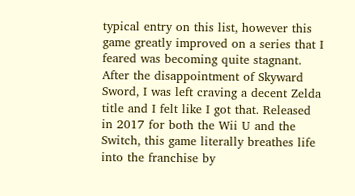typical entry on this list, however this game greatly improved on a series that I feared was becoming quite stagnant. After the disappointment of Skyward Sword, I was left craving a decent Zelda title and I felt like I got that. Released in 2017 for both the Wii U and the Switch, this game literally breathes life into the franchise by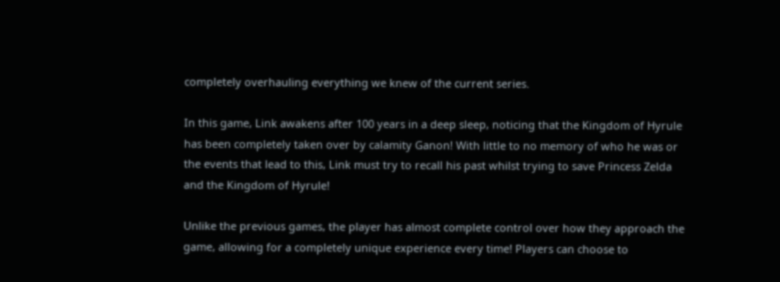completely overhauling everything we knew of the current series.

In this game, Link awakens after 100 years in a deep sleep, noticing that the Kingdom of Hyrule has been completely taken over by calamity Ganon! With little to no memory of who he was or the events that lead to this, Link must try to recall his past whilst trying to save Princess Zelda and the Kingdom of Hyrule!

Unlike the previous games, the player has almost complete control over how they approach the game, allowing for a completely unique experience every time! Players can choose to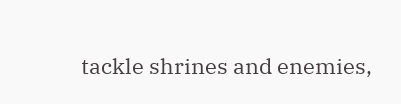tackle shrines and enemies,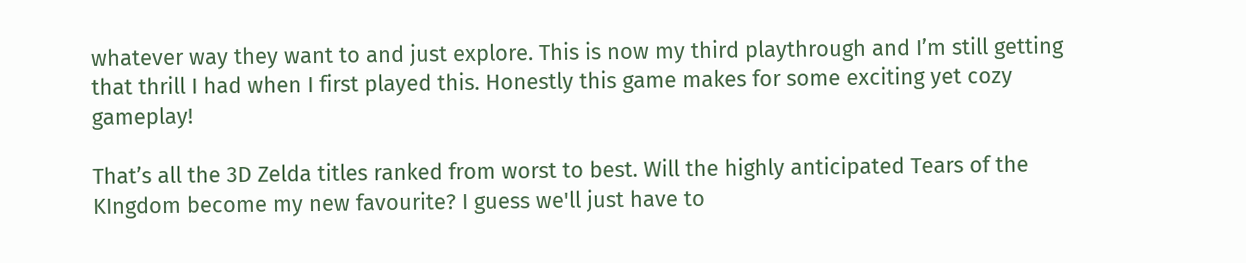whatever way they want to and just explore. This is now my third playthrough and I’m still getting that thrill I had when I first played this. Honestly this game makes for some exciting yet cozy gameplay!

That’s all the 3D Zelda titles ranked from worst to best. Will the highly anticipated Tears of the KIngdom become my new favourite? I guess we'll just have to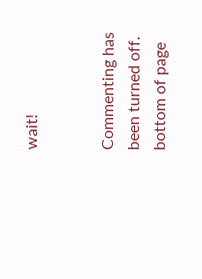wait!


Commenting has been turned off.
bottom of page